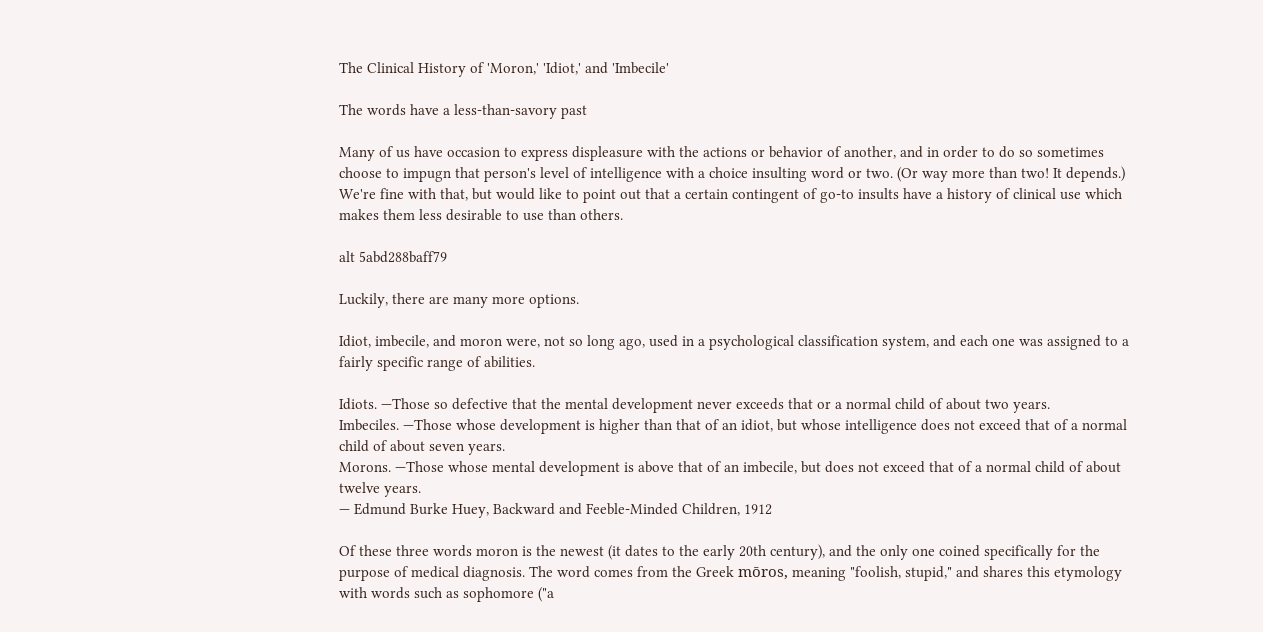The Clinical History of 'Moron,' 'Idiot,' and 'Imbecile'

The words have a less-than-savory past

Many of us have occasion to express displeasure with the actions or behavior of another, and in order to do so sometimes choose to impugn that person's level of intelligence with a choice insulting word or two. (Or way more than two! It depends.) We're fine with that, but would like to point out that a certain contingent of go-to insults have a history of clinical use which makes them less desirable to use than others.

alt 5abd288baff79

Luckily, there are many more options.

Idiot, imbecile, and moron were, not so long ago, used in a psychological classification system, and each one was assigned to a fairly specific range of abilities.

Idiots. —Those so defective that the mental development never exceeds that or a normal child of about two years.
Imbeciles. —Those whose development is higher than that of an idiot, but whose intelligence does not exceed that of a normal child of about seven years.
Morons. —Those whose mental development is above that of an imbecile, but does not exceed that of a normal child of about twelve years.
— Edmund Burke Huey, Backward and Feeble-Minded Children, 1912

Of these three words moron is the newest (it dates to the early 20th century), and the only one coined specifically for the purpose of medical diagnosis. The word comes from the Greek mōros, meaning "foolish, stupid," and shares this etymology with words such as sophomore ("a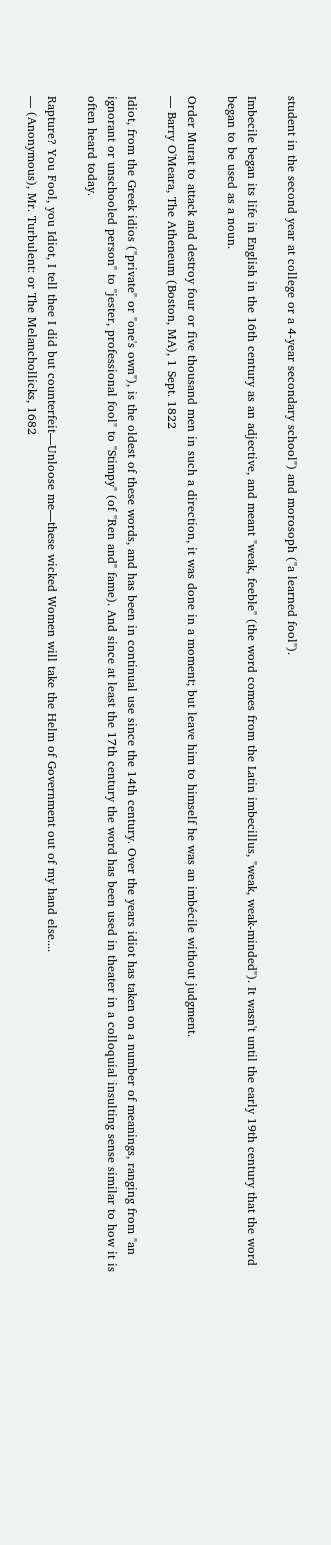student in the second year at college or a 4-year secondary school") and morosoph ("a learned fool").

Imbecile began its life in English in the 16th century as an adjective, and meant "weak, feeble" (the word comes from the Latin imbecillus, "weak, weak-minded"). It wasn't until the early 19th century that the word began to be used as a noun.

Order Murat to attack and destroy four or five thousand men in such a direction, it was done in a moment; but leave him to himself he was an imbécile without judgment.
— Barry O'Meara, The Atheneum (Boston, MA), 1 Sept. 1822

Idiot, from the Greek idios ("private" or "one's own"), is the oldest of these words, and has been in continual use since the 14th century. Over the years idiot has taken on a number of meanings, ranging from "an ignorant or unschooled person" to "jester, professional fool" to "Stimpy" (of "Ren and" fame). And since at least the 17th century the word has been used in theater in a colloquial insulting sense similar to how it is often heard today.

Rapture? You Fool, you Idiot, I tell thee I did but counterfeit—Unloose me—these wicked Women will take the Helm of Government out of my hand else....
— (Anonymous), Mr. Turbulent: or The Melanchollicks, 1682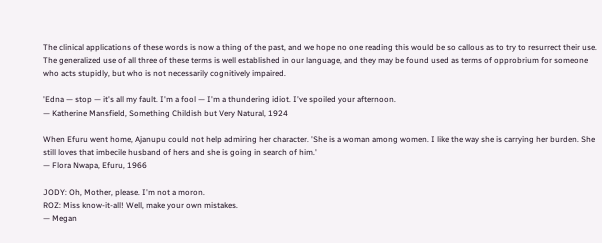The clinical applications of these words is now a thing of the past, and we hope no one reading this would be so callous as to try to resurrect their use. The generalized use of all three of these terms is well established in our language, and they may be found used as terms of opprobrium for someone who acts stupidly, but who is not necessarily cognitively impaired.

'Edna — stop — it's all my fault. I'm a fool — I'm a thundering idiot. I've spoiled your afternoon.
— Katherine Mansfield, Something Childish but Very Natural, 1924

When Efuru went home, Ajanupu could not help admiring her character. 'She is a woman among women. I like the way she is carrying her burden. She still loves that imbecile husband of hers and she is going in search of him.'
— Flora Nwapa, Efuru, 1966

JODY: Oh, Mother, please. I'm not a moron.
ROZ: Miss know-it-all! Well, make your own mistakes.
— Megan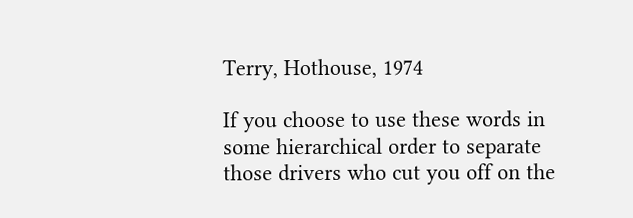Terry, Hothouse, 1974

If you choose to use these words in some hierarchical order to separate those drivers who cut you off on the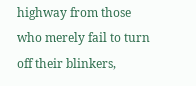highway from those who merely fail to turn off their blinkers,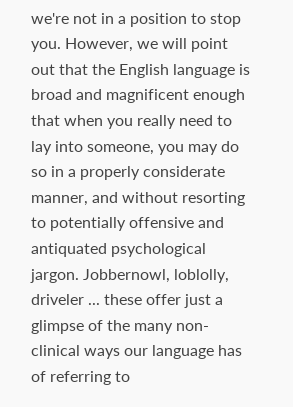we're not in a position to stop you. However, we will point out that the English language is broad and magnificent enough that when you really need to lay into someone, you may do so in a properly considerate manner, and without resorting to potentially offensive and antiquated psychological jargon. Jobbernowl, loblolly, driveler ... these offer just a glimpse of the many non-clinical ways our language has of referring to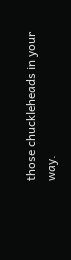those chuckleheads in your way.